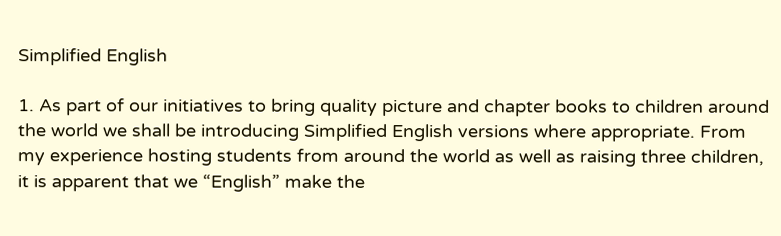Simplified English

1. As part of our initiatives to bring quality picture and chapter books to children around the world we shall be introducing Simplified English versions where appropriate. From my experience hosting students from around the world as well as raising three children, it is apparent that we “English” make the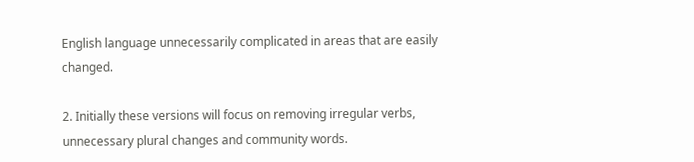English language unnecessarily complicated in areas that are easily changed.

2. Initially these versions will focus on removing irregular verbs, unnecessary plural changes and community words.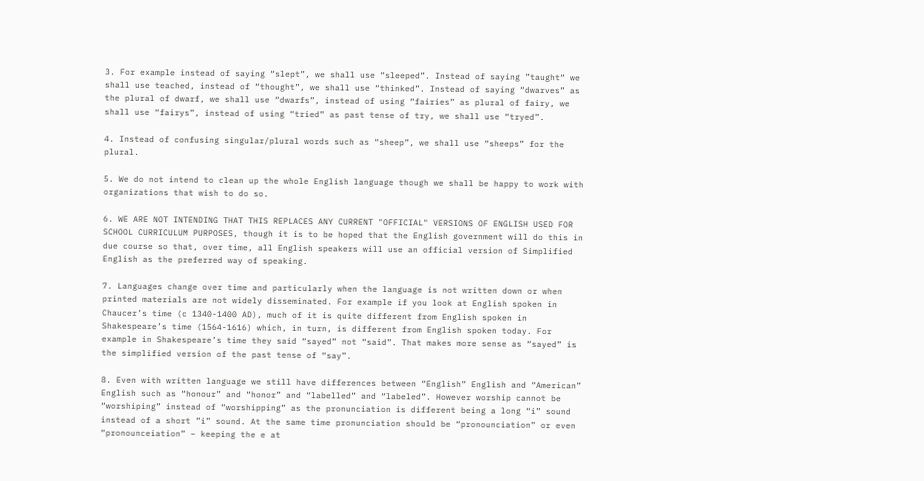3. For example instead of saying “slept”, we shall use “sleeped”. Instead of saying ”taught“ we shall use teached, instead of “thought”, we shall use “thinked”. Instead of saying “dwarves” as the plural of dwarf, we shall use “dwarfs”, instead of using “fairies” as plural of fairy, we shall use “fairys”, instead of using “tried” as past tense of try, we shall use “tryed”.

4. Instead of confusing singular/plural words such as “sheep”, we shall use “sheeps” for the plural.

5. We do not intend to clean up the whole English language though we shall be happy to work with organizations that wish to do so.

6. WE ARE NOT INTENDING THAT THIS REPLACES ANY CURRENT "OFFICIAL" VERSIONS OF ENGLISH USED FOR SCHOOL CURRICULUM PURPOSES, though it is to be hoped that the English government will do this in due course so that, over time, all English speakers will use an official version of Simplified English as the preferred way of speaking.

7. Languages change over time and particularly when the language is not written down or when printed materials are not widely disseminated. For example if you look at English spoken in Chaucer’s time (c 1340-1400 AD), much of it is quite different from English spoken in Shakespeare’s time (1564-1616) which, in turn, is different from English spoken today. For example in Shakespeare’s time they said “sayed” not “said”. That makes more sense as “sayed” is the simplified version of the past tense of “say”.

8. Even with written language we still have differences between “English” English and “American” English such as “honour” and “honor” and “labelled” and “labeled”. However worship cannot be “worshiping” instead of “worshipping” as the pronunciation is different being a long “i” sound instead of a short ”i” sound. At the same time pronunciation should be “pronounciation” or even “pronounceiation” – keeping the e at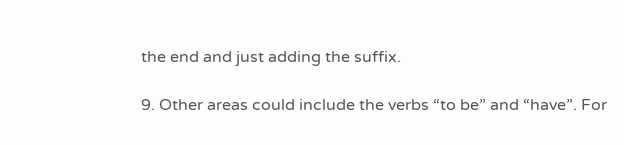the end and just adding the suffix.

9. Other areas could include the verbs “to be” and “have”. For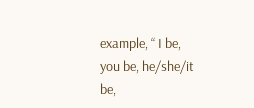example, “ I be, you be, he/she/it be,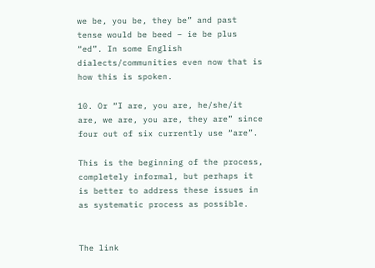we be, you be, they be” and past tense would be beed – ie be plus “ed”. In some English dialects/communities even now that is how this is spoken.

10. Or “I are, you are, he/she/it are, we are, you are, they are” since four out of six currently use “are”.

This is the beginning of the process, completely informal, but perhaps it is better to address these issues in as systematic process as possible.


The link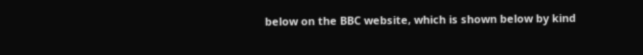below on the BBC website, which is shown below by kind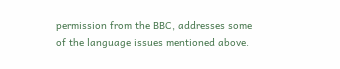permission from the BBC, addresses some of the language issues mentioned above.